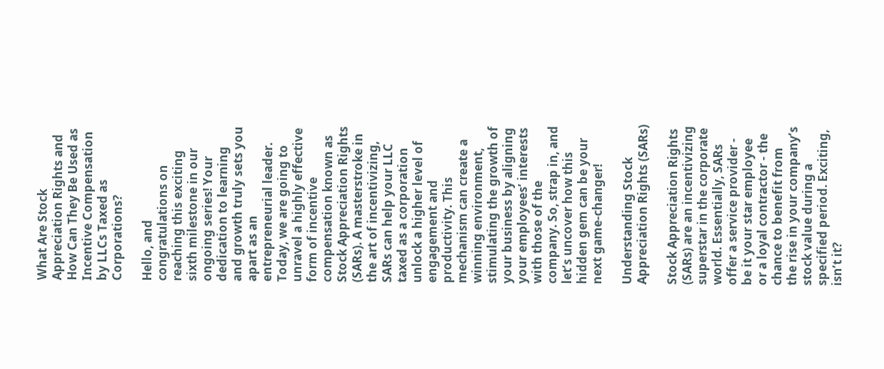What Are Stock Appreciation Rights and How Can They Be Used as Incentive Compensation by LLCs Taxed as Corporations?

Hello, and congratulations on reaching this exciting sixth milestone in our ongoing series! Your dedication to learning and growth truly sets you apart as an entrepreneurial leader. Today, we are going to unravel a highly effective form of incentive compensation known as Stock Appreciation Rights (SARs). A masterstroke in the art of incentivizing, SARs can help your LLC taxed as a corporation unlock a higher level of engagement and productivity. This mechanism can create a winning environment, stimulating the growth of your business by aligning your employees’ interests with those of the company. So, strap in, and let’s uncover how this hidden gem can be your next game-changer!

Understanding Stock Appreciation Rights (SARs)

Stock Appreciation Rights (SARs) are an incentivizing superstar in the corporate world. Essentially, SARs offer a service provider - be it your star employee or a loyal contractor - the chance to benefit from the rise in your company’s stock value during a specified period. Exciting, isn’t it?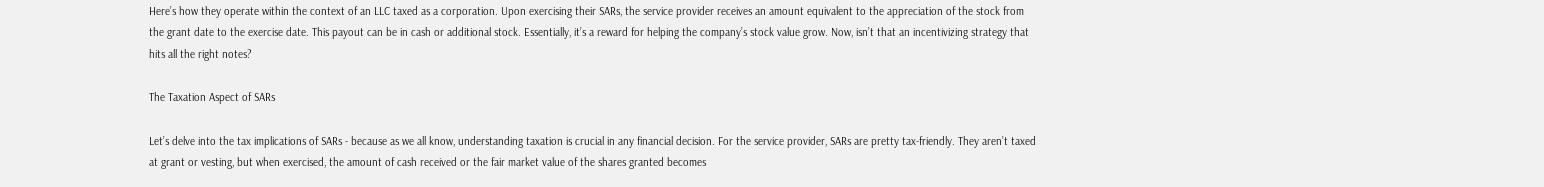Here’s how they operate within the context of an LLC taxed as a corporation. Upon exercising their SARs, the service provider receives an amount equivalent to the appreciation of the stock from the grant date to the exercise date. This payout can be in cash or additional stock. Essentially, it’s a reward for helping the company’s stock value grow. Now, isn’t that an incentivizing strategy that hits all the right notes?

The Taxation Aspect of SARs

Let’s delve into the tax implications of SARs - because as we all know, understanding taxation is crucial in any financial decision. For the service provider, SARs are pretty tax-friendly. They aren’t taxed at grant or vesting, but when exercised, the amount of cash received or the fair market value of the shares granted becomes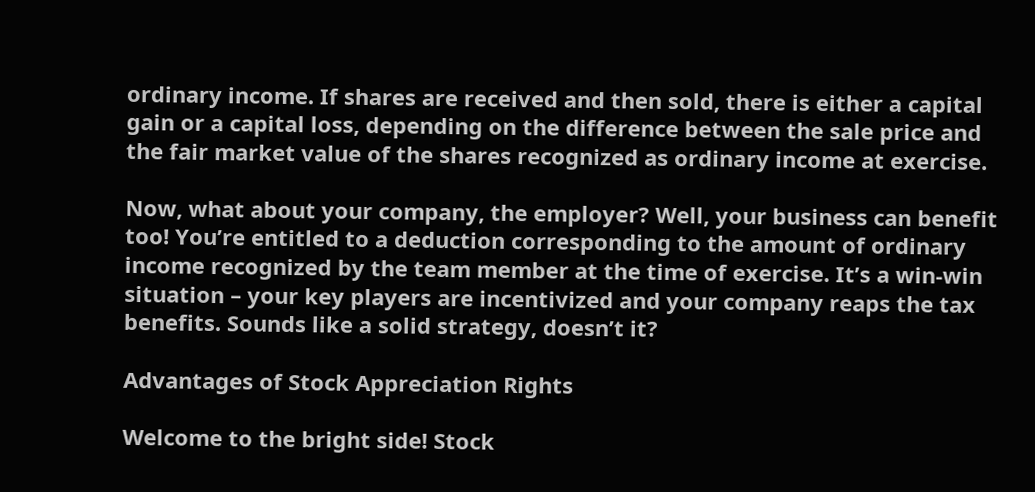ordinary income. If shares are received and then sold, there is either a capital gain or a capital loss, depending on the difference between the sale price and the fair market value of the shares recognized as ordinary income at exercise.

Now, what about your company, the employer? Well, your business can benefit too! You’re entitled to a deduction corresponding to the amount of ordinary income recognized by the team member at the time of exercise. It’s a win-win situation – your key players are incentivized and your company reaps the tax benefits. Sounds like a solid strategy, doesn’t it?

Advantages of Stock Appreciation Rights

Welcome to the bright side! Stock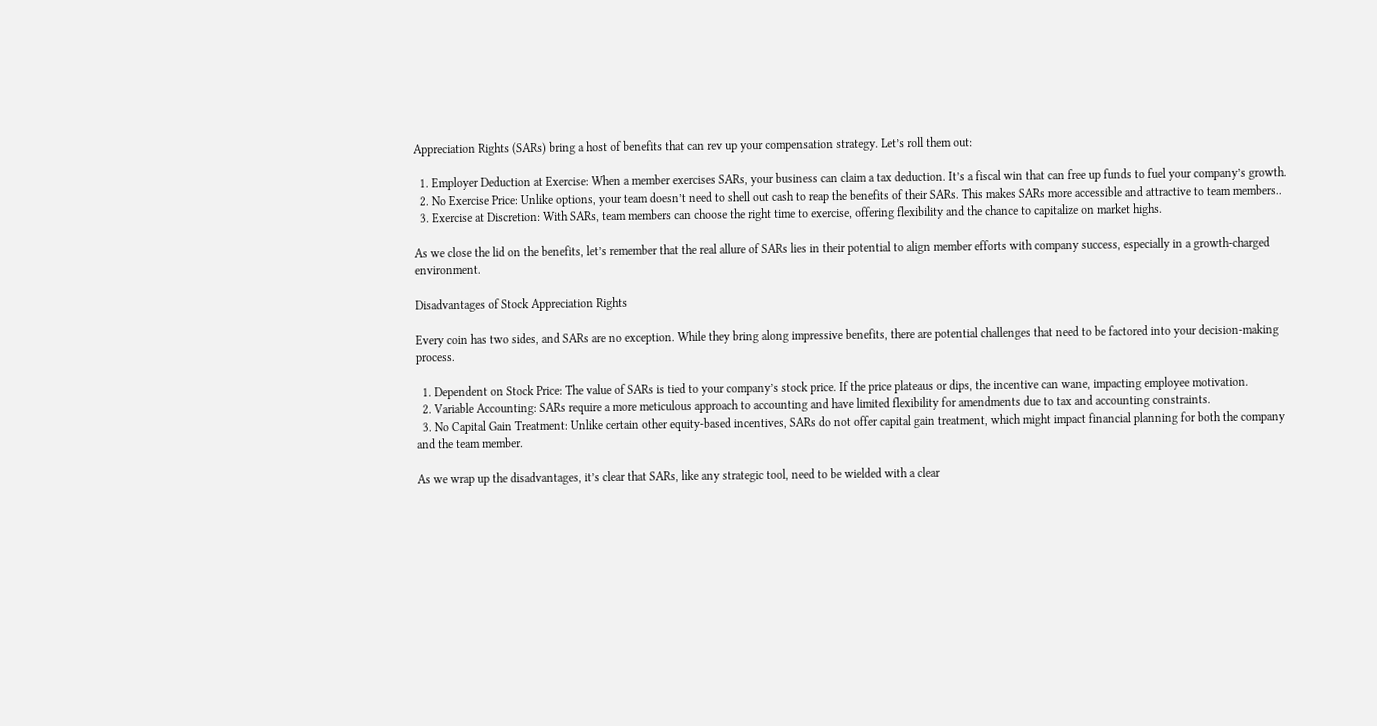Appreciation Rights (SARs) bring a host of benefits that can rev up your compensation strategy. Let’s roll them out:

  1. Employer Deduction at Exercise: When a member exercises SARs, your business can claim a tax deduction. It’s a fiscal win that can free up funds to fuel your company’s growth.
  2. No Exercise Price: Unlike options, your team doesn’t need to shell out cash to reap the benefits of their SARs. This makes SARs more accessible and attractive to team members..
  3. Exercise at Discretion: With SARs, team members can choose the right time to exercise, offering flexibility and the chance to capitalize on market highs.

As we close the lid on the benefits, let’s remember that the real allure of SARs lies in their potential to align member efforts with company success, especially in a growth-charged environment.

Disadvantages of Stock Appreciation Rights

Every coin has two sides, and SARs are no exception. While they bring along impressive benefits, there are potential challenges that need to be factored into your decision-making process.

  1. Dependent on Stock Price: The value of SARs is tied to your company’s stock price. If the price plateaus or dips, the incentive can wane, impacting employee motivation.
  2. Variable Accounting: SARs require a more meticulous approach to accounting and have limited flexibility for amendments due to tax and accounting constraints.
  3. No Capital Gain Treatment: Unlike certain other equity-based incentives, SARs do not offer capital gain treatment, which might impact financial planning for both the company and the team member.

As we wrap up the disadvantages, it’s clear that SARs, like any strategic tool, need to be wielded with a clear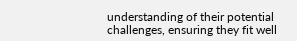understanding of their potential challenges, ensuring they fit well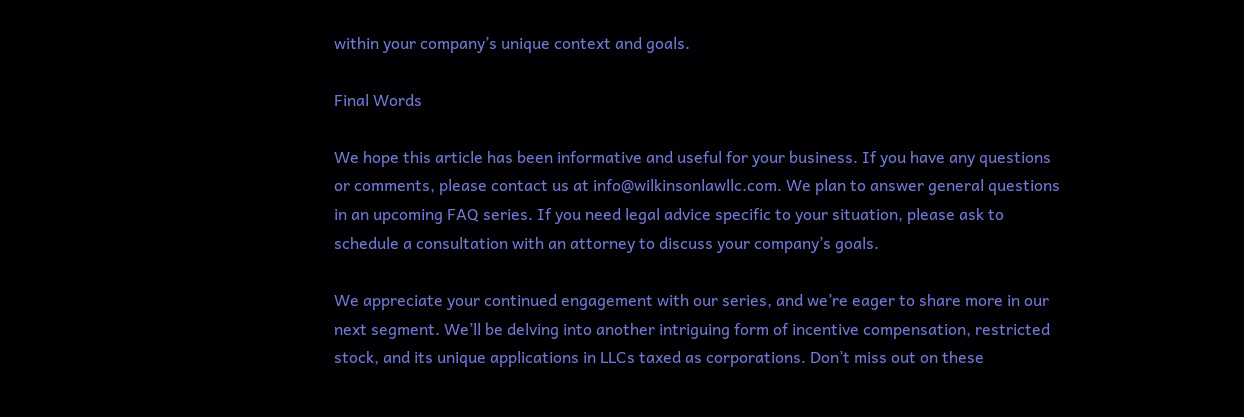within your company’s unique context and goals.

Final Words

We hope this article has been informative and useful for your business. If you have any questions or comments, please contact us at info@wilkinsonlawllc.com. We plan to answer general questions in an upcoming FAQ series. If you need legal advice specific to your situation, please ask to schedule a consultation with an attorney to discuss your company’s goals.

We appreciate your continued engagement with our series, and we’re eager to share more in our next segment. We’ll be delving into another intriguing form of incentive compensation, restricted stock, and its unique applications in LLCs taxed as corporations. Don’t miss out on these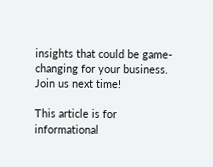insights that could be game-changing for your business. Join us next time!

This article is for informational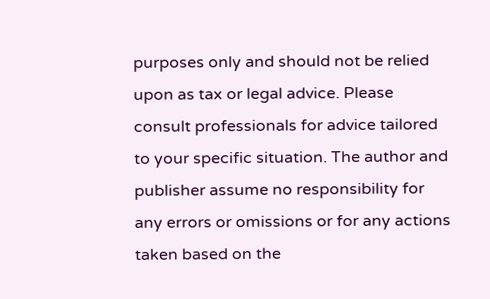purposes only and should not be relied upon as tax or legal advice. Please consult professionals for advice tailored to your specific situation. The author and publisher assume no responsibility for any errors or omissions or for any actions taken based on the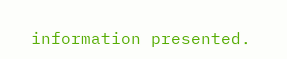information presented.